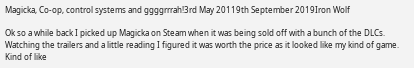Magicka, Co-op, control systems and ggggrrrah!3rd May 20119th September 2019Iron Wolf

Ok so a while back I picked up Magicka on Steam when it was being sold off with a bunch of the DLCs. Watching the trailers and a little reading I figured it was worth the price as it looked like my kind of game. Kind of like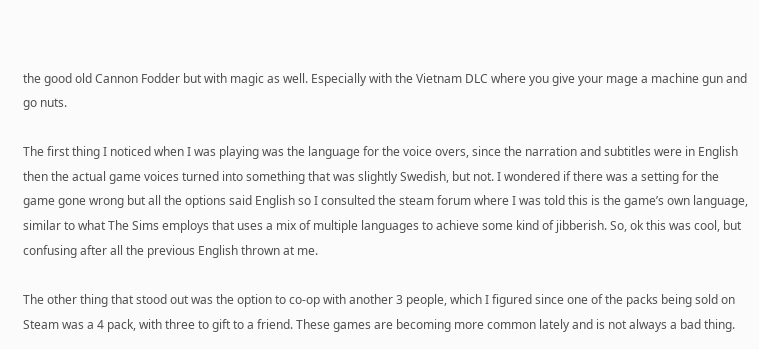the good old Cannon Fodder but with magic as well. Especially with the Vietnam DLC where you give your mage a machine gun and go nuts.

The first thing I noticed when I was playing was the language for the voice overs, since the narration and subtitles were in English then the actual game voices turned into something that was slightly Swedish, but not. I wondered if there was a setting for the game gone wrong but all the options said English so I consulted the steam forum where I was told this is the game’s own language, similar to what The Sims employs that uses a mix of multiple languages to achieve some kind of jibberish. So, ok this was cool, but confusing after all the previous English thrown at me.

The other thing that stood out was the option to co-op with another 3 people, which I figured since one of the packs being sold on Steam was a 4 pack, with three to gift to a friend. These games are becoming more common lately and is not always a bad thing.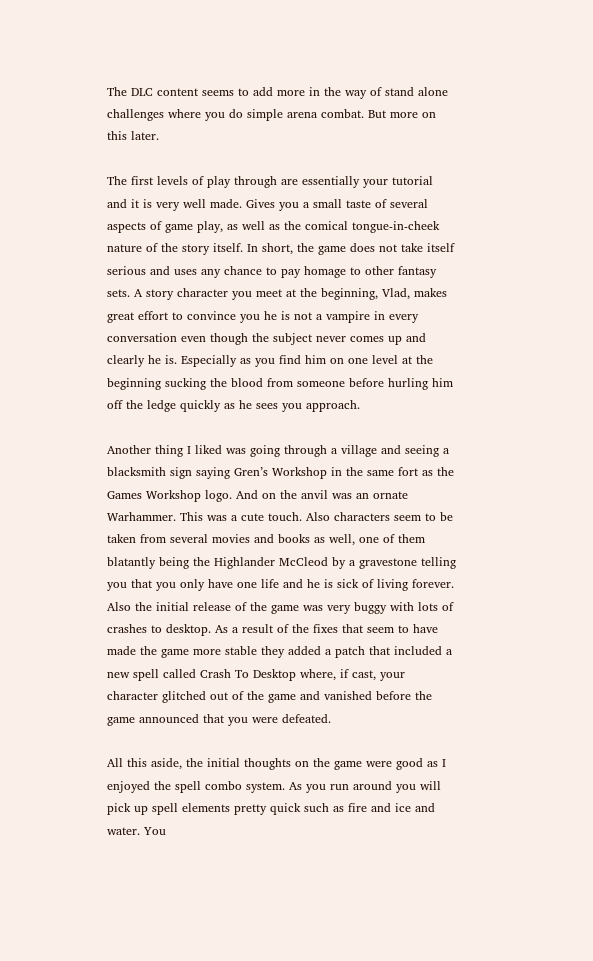The DLC content seems to add more in the way of stand alone challenges where you do simple arena combat. But more on this later.

The first levels of play through are essentially your tutorial and it is very well made. Gives you a small taste of several aspects of game play, as well as the comical tongue-in-cheek nature of the story itself. In short, the game does not take itself serious and uses any chance to pay homage to other fantasy sets. A story character you meet at the beginning, Vlad, makes great effort to convince you he is not a vampire in every conversation even though the subject never comes up and clearly he is. Especially as you find him on one level at the beginning sucking the blood from someone before hurling him off the ledge quickly as he sees you approach.

Another thing I liked was going through a village and seeing a blacksmith sign saying Gren’s Workshop in the same fort as the Games Workshop logo. And on the anvil was an ornate Warhammer. This was a cute touch. Also characters seem to be taken from several movies and books as well, one of them blatantly being the Highlander McCleod by a gravestone telling you that you only have one life and he is sick of living forever. Also the initial release of the game was very buggy with lots of crashes to desktop. As a result of the fixes that seem to have made the game more stable they added a patch that included a new spell called Crash To Desktop where, if cast, your character glitched out of the game and vanished before the game announced that you were defeated.

All this aside, the initial thoughts on the game were good as I enjoyed the spell combo system. As you run around you will pick up spell elements pretty quick such as fire and ice and water. You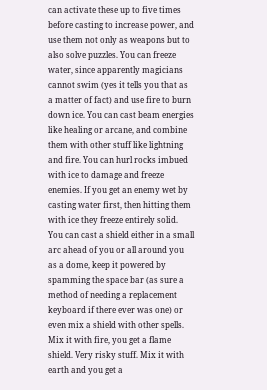can activate these up to five times before casting to increase power, and use them not only as weapons but to also solve puzzles. You can freeze water, since apparently magicians cannot swim (yes it tells you that as a matter of fact) and use fire to burn down ice. You can cast beam energies like healing or arcane, and combine them with other stuff like lightning and fire. You can hurl rocks imbued with ice to damage and freeze enemies. If you get an enemy wet by casting water first, then hitting them with ice they freeze entirely solid. You can cast a shield either in a small arc ahead of you or all around you as a dome, keep it powered by spamming the space bar (as sure a method of needing a replacement keyboard if there ever was one) or even mix a shield with other spells. Mix it with fire, you get a flame shield. Very risky stuff. Mix it with earth and you get a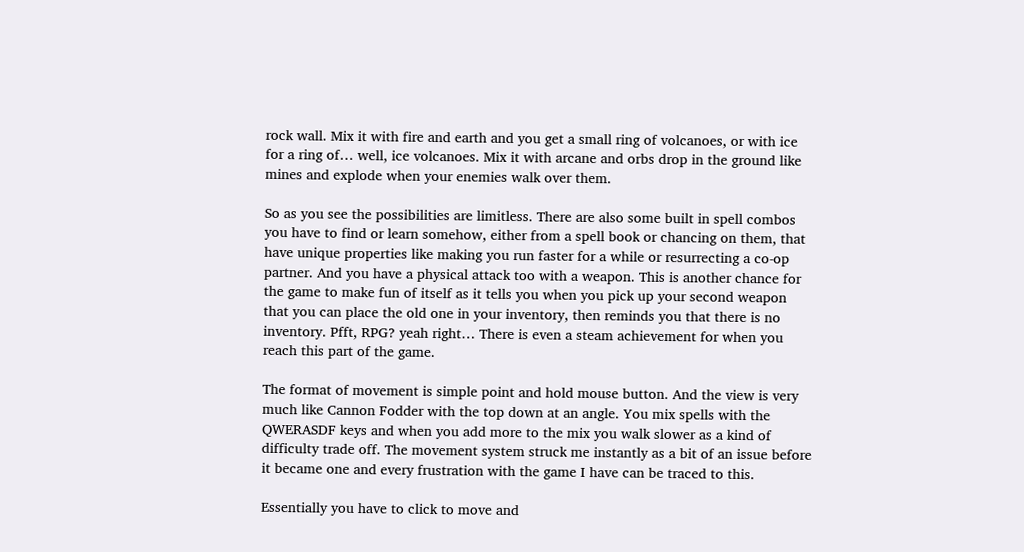rock wall. Mix it with fire and earth and you get a small ring of volcanoes, or with ice for a ring of… well, ice volcanoes. Mix it with arcane and orbs drop in the ground like mines and explode when your enemies walk over them.

So as you see the possibilities are limitless. There are also some built in spell combos you have to find or learn somehow, either from a spell book or chancing on them, that have unique properties like making you run faster for a while or resurrecting a co-op partner. And you have a physical attack too with a weapon. This is another chance for the game to make fun of itself as it tells you when you pick up your second weapon that you can place the old one in your inventory, then reminds you that there is no inventory. Pfft, RPG? yeah right… There is even a steam achievement for when you reach this part of the game.

The format of movement is simple point and hold mouse button. And the view is very much like Cannon Fodder with the top down at an angle. You mix spells with the QWERASDF keys and when you add more to the mix you walk slower as a kind of difficulty trade off. The movement system struck me instantly as a bit of an issue before it became one and every frustration with the game I have can be traced to this.

Essentially you have to click to move and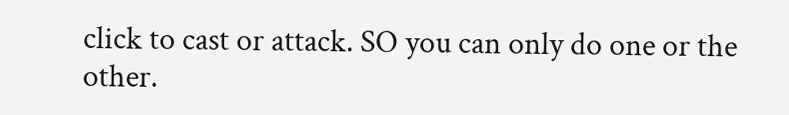click to cast or attack. SO you can only do one or the other.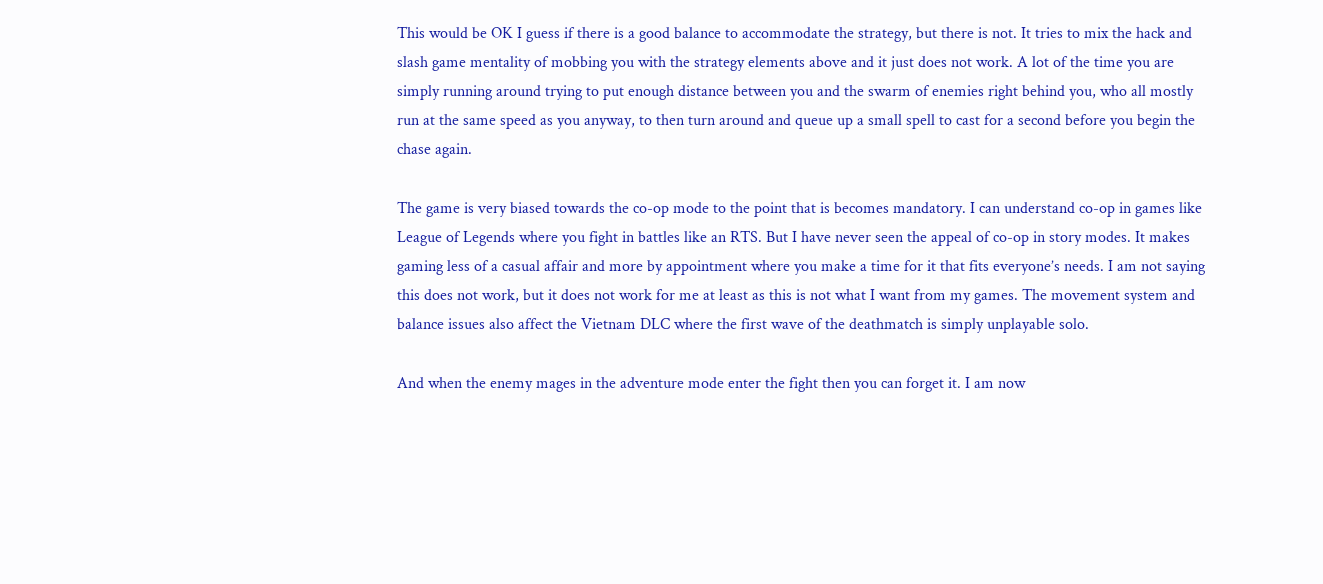This would be OK I guess if there is a good balance to accommodate the strategy, but there is not. It tries to mix the hack and slash game mentality of mobbing you with the strategy elements above and it just does not work. A lot of the time you are simply running around trying to put enough distance between you and the swarm of enemies right behind you, who all mostly run at the same speed as you anyway, to then turn around and queue up a small spell to cast for a second before you begin the chase again.

The game is very biased towards the co-op mode to the point that is becomes mandatory. I can understand co-op in games like League of Legends where you fight in battles like an RTS. But I have never seen the appeal of co-op in story modes. It makes gaming less of a casual affair and more by appointment where you make a time for it that fits everyone’s needs. I am not saying this does not work, but it does not work for me at least as this is not what I want from my games. The movement system and balance issues also affect the Vietnam DLC where the first wave of the deathmatch is simply unplayable solo.

And when the enemy mages in the adventure mode enter the fight then you can forget it. I am now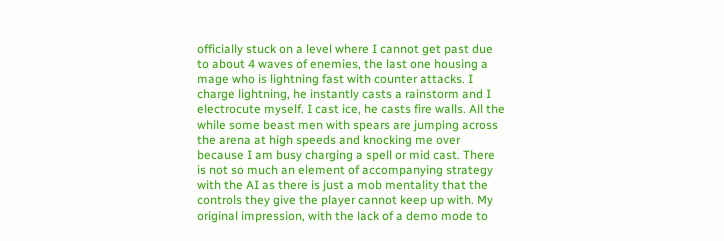officially stuck on a level where I cannot get past due to about 4 waves of enemies, the last one housing a mage who is lightning fast with counter attacks. I charge lightning, he instantly casts a rainstorm and I electrocute myself. I cast ice, he casts fire walls. All the while some beast men with spears are jumping across the arena at high speeds and knocking me over because I am busy charging a spell or mid cast. There is not so much an element of accompanying strategy with the AI as there is just a mob mentality that the controls they give the player cannot keep up with. My original impression, with the lack of a demo mode to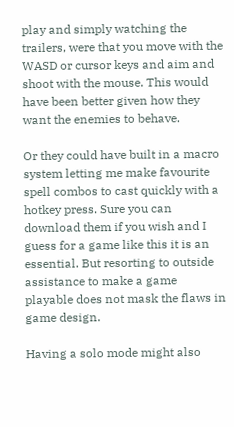play and simply watching the trailers, were that you move with the WASD or cursor keys and aim and shoot with the mouse. This would have been better given how they want the enemies to behave.

Or they could have built in a macro system letting me make favourite spell combos to cast quickly with a hotkey press. Sure you can download them if you wish and I guess for a game like this it is an essential. But resorting to outside assistance to make a game playable does not mask the flaws in game design.

Having a solo mode might also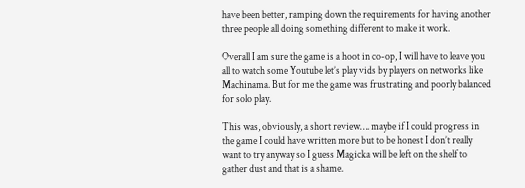have been better, ramping down the requirements for having another three people all doing something different to make it work.

Overall I am sure the game is a hoot in co-op, I will have to leave you all to watch some Youtube let’s play vids by players on networks like Machinama. But for me the game was frustrating and poorly balanced for solo play.

This was, obviously, a short review…. maybe if I could progress in the game I could have written more but to be honest I don’t really want to try anyway so I guess Magicka will be left on the shelf to gather dust and that is a shame.